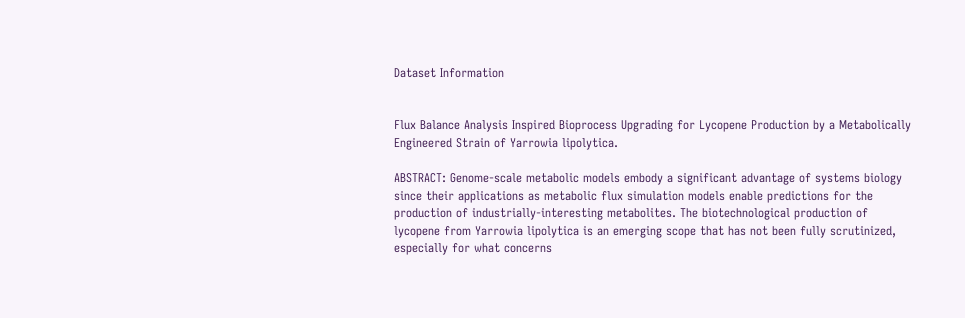Dataset Information


Flux Balance Analysis Inspired Bioprocess Upgrading for Lycopene Production by a Metabolically Engineered Strain of Yarrowia lipolytica.

ABSTRACT: Genome-scale metabolic models embody a significant advantage of systems biology since their applications as metabolic flux simulation models enable predictions for the production of industrially-interesting metabolites. The biotechnological production of lycopene from Yarrowia lipolytica is an emerging scope that has not been fully scrutinized, especially for what concerns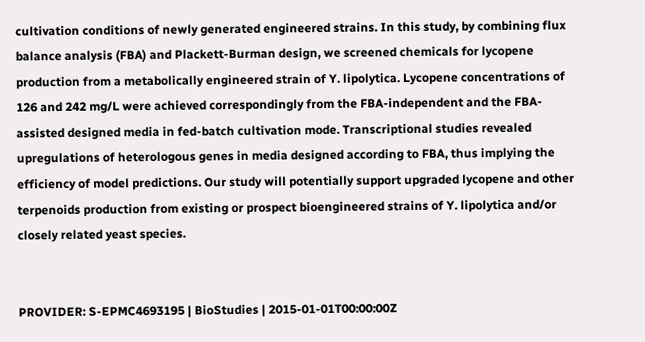cultivation conditions of newly generated engineered strains. In this study, by combining flux balance analysis (FBA) and Plackett-Burman design, we screened chemicals for lycopene production from a metabolically engineered strain of Y. lipolytica. Lycopene concentrations of 126 and 242 mg/L were achieved correspondingly from the FBA-independent and the FBA-assisted designed media in fed-batch cultivation mode. Transcriptional studies revealed upregulations of heterologous genes in media designed according to FBA, thus implying the efficiency of model predictions. Our study will potentially support upgraded lycopene and other terpenoids production from existing or prospect bioengineered strains of Y. lipolytica and/or closely related yeast species.


PROVIDER: S-EPMC4693195 | BioStudies | 2015-01-01T00:00:00Z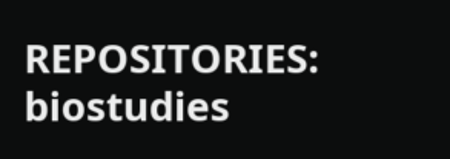REPOSITORIES: biostudies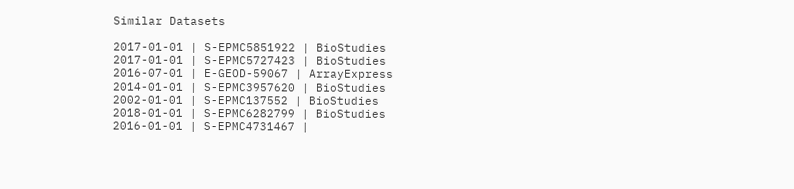Similar Datasets

2017-01-01 | S-EPMC5851922 | BioStudies
2017-01-01 | S-EPMC5727423 | BioStudies
2016-07-01 | E-GEOD-59067 | ArrayExpress
2014-01-01 | S-EPMC3957620 | BioStudies
2002-01-01 | S-EPMC137552 | BioStudies
2018-01-01 | S-EPMC6282799 | BioStudies
2016-01-01 | S-EPMC4731467 |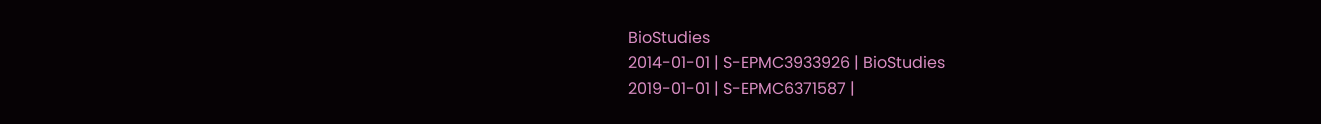BioStudies
2014-01-01 | S-EPMC3933926 | BioStudies
2019-01-01 | S-EPMC6371587 |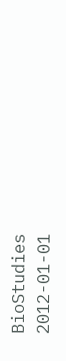BioStudies
2012-01-01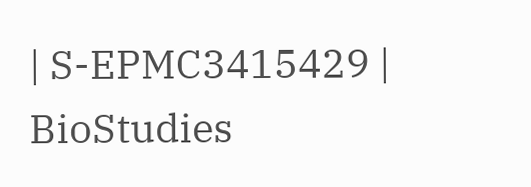| S-EPMC3415429 | BioStudies